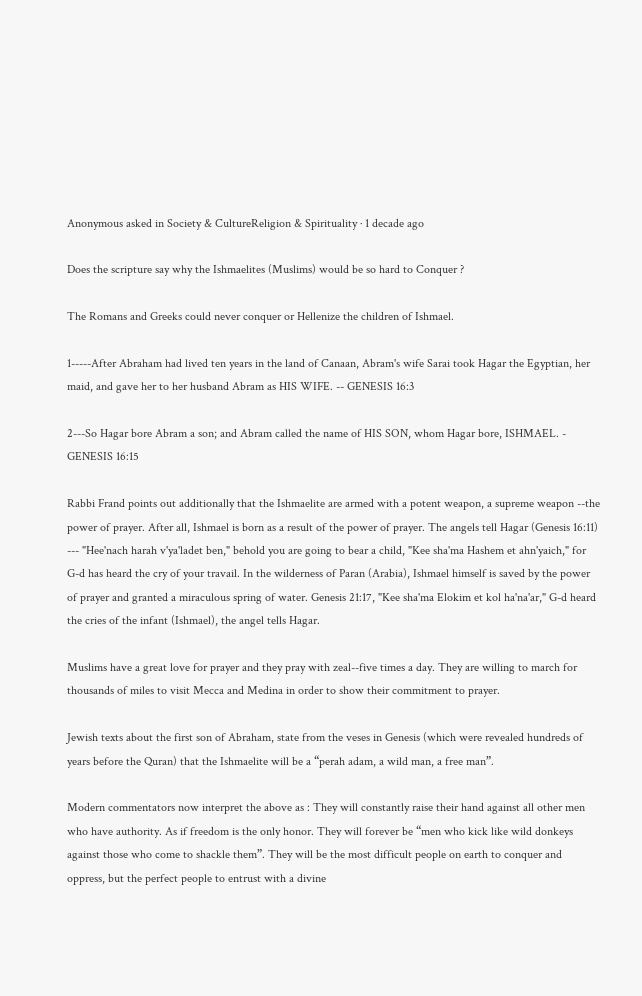Anonymous asked in Society & CultureReligion & Spirituality · 1 decade ago

Does the scripture say why the Ishmaelites (Muslims) would be so hard to Conquer ?

The Romans and Greeks could never conquer or Hellenize the children of Ishmael.

1-----After Abraham had lived ten years in the land of Canaan, Abram's wife Sarai took Hagar the Egyptian, her maid, and gave her to her husband Abram as HIS WIFE. -- GENESIS 16:3

2---So Hagar bore Abram a son; and Abram called the name of HIS SON, whom Hagar bore, ISHMAEL. - GENESIS 16:15

Rabbi Frand points out additionally that the Ishmaelite are armed with a potent weapon, a supreme weapon --the power of prayer. After all, Ishmael is born as a result of the power of prayer. The angels tell Hagar (Genesis 16:11) --- "Hee'nach harah v'ya'ladet ben," behold you are going to bear a child, "Kee sha'ma Hashem et ahn'yaich," for G-d has heard the cry of your travail. In the wilderness of Paran (Arabia), Ishmael himself is saved by the power of prayer and granted a miraculous spring of water. Genesis 21:17, "Kee sha'ma Elokim et kol ha'na'ar," G-d heard the cries of the infant (Ishmael), the angel tells Hagar.

Muslims have a great love for prayer and they pray with zeal--five times a day. They are willing to march for thousands of miles to visit Mecca and Medina in order to show their commitment to prayer.

Jewish texts about the first son of Abraham, state from the veses in Genesis (which were revealed hundreds of years before the Quran) that the Ishmaelite will be a “perah adam, a wild man, a free man”.

Modern commentators now interpret the above as : They will constantly raise their hand against all other men who have authority. As if freedom is the only honor. They will forever be “men who kick like wild donkeys against those who come to shackle them”. They will be the most difficult people on earth to conquer and oppress, but the perfect people to entrust with a divine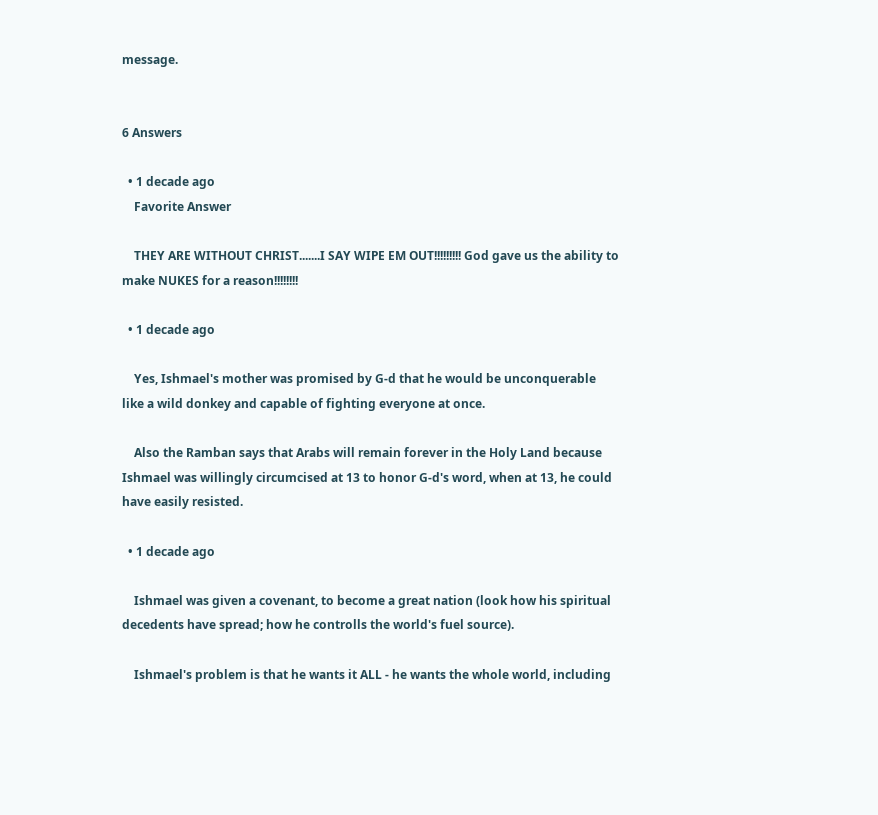message.


6 Answers

  • 1 decade ago
    Favorite Answer

    THEY ARE WITHOUT CHRIST.......I SAY WIPE EM OUT!!!!!!!!! God gave us the ability to make NUKES for a reason!!!!!!!!

  • 1 decade ago

    Yes, Ishmael's mother was promised by G-d that he would be unconquerable like a wild donkey and capable of fighting everyone at once.

    Also the Ramban says that Arabs will remain forever in the Holy Land because Ishmael was willingly circumcised at 13 to honor G-d's word, when at 13, he could have easily resisted.

  • 1 decade ago

    Ishmael was given a covenant, to become a great nation (look how his spiritual decedents have spread; how he controlls the world's fuel source).

    Ishmael's problem is that he wants it ALL - he wants the whole world, including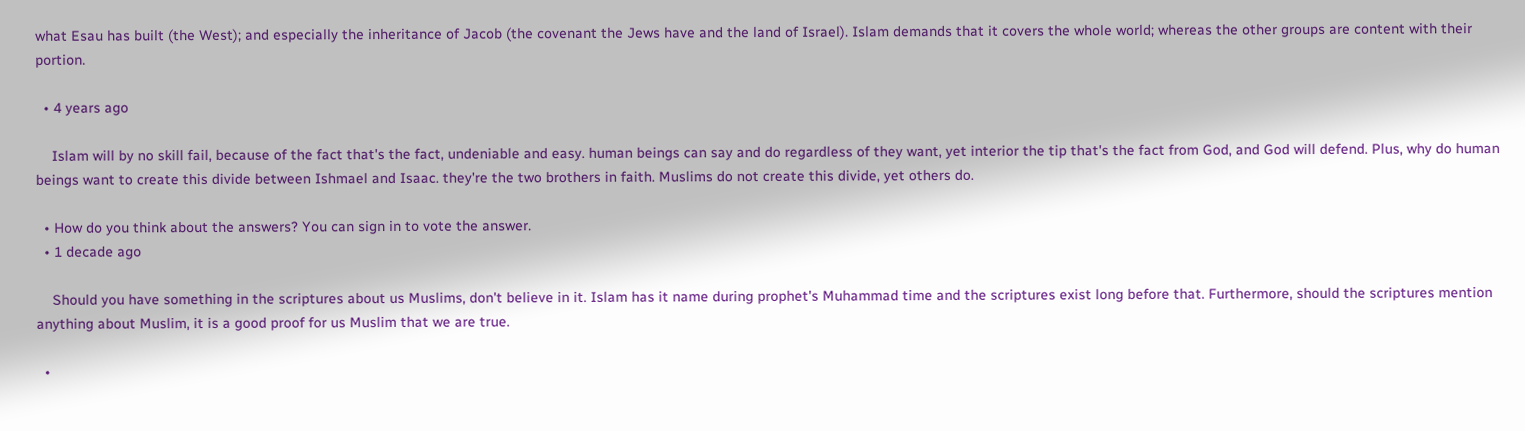what Esau has built (the West); and especially the inheritance of Jacob (the covenant the Jews have and the land of Israel). Islam demands that it covers the whole world; whereas the other groups are content with their portion.

  • 4 years ago

    Islam will by no skill fail, because of the fact that's the fact, undeniable and easy. human beings can say and do regardless of they want, yet interior the tip that's the fact from God, and God will defend. Plus, why do human beings want to create this divide between Ishmael and Isaac. they're the two brothers in faith. Muslims do not create this divide, yet others do.

  • How do you think about the answers? You can sign in to vote the answer.
  • 1 decade ago

    Should you have something in the scriptures about us Muslims, don't believe in it. Islam has it name during prophet's Muhammad time and the scriptures exist long before that. Furthermore, should the scriptures mention anything about Muslim, it is a good proof for us Muslim that we are true.

  •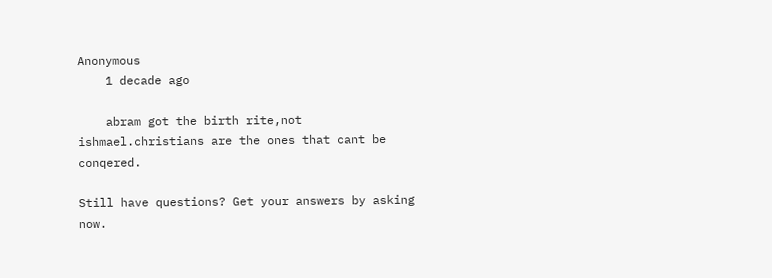Anonymous
    1 decade ago

    abram got the birth rite,not ishmael.christians are the ones that cant be conqered.

Still have questions? Get your answers by asking now.